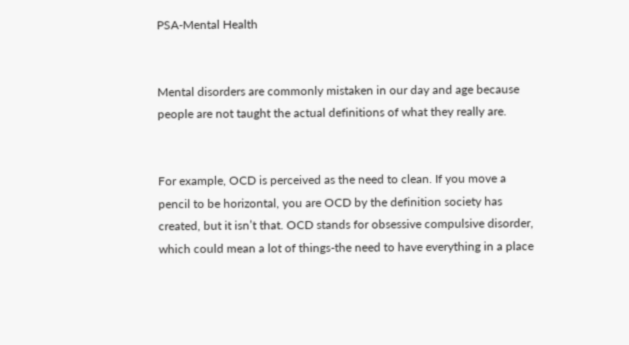PSA-Mental Health


Mental disorders are commonly mistaken in our day and age because people are not taught the actual definitions of what they really are.


For example, OCD is perceived as the need to clean. If you move a pencil to be horizontal, you are OCD by the definition society has created, but it isn’t that. OCD stands for obsessive compulsive disorder, which could mean a lot of things-the need to have everything in a place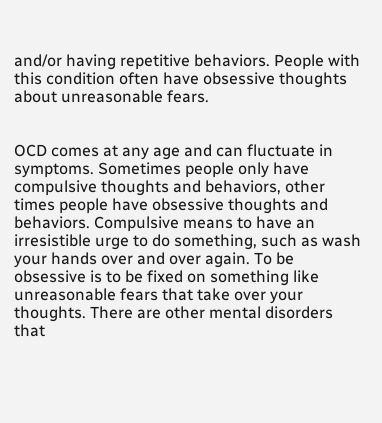and/or having repetitive behaviors. People with this condition often have obsessive thoughts about unreasonable fears.


OCD comes at any age and can fluctuate in symptoms. Sometimes people only have compulsive thoughts and behaviors, other times people have obsessive thoughts and behaviors. Compulsive means to have an irresistible urge to do something, such as wash your hands over and over again. To be obsessive is to be fixed on something like unreasonable fears that take over your thoughts. There are other mental disorders that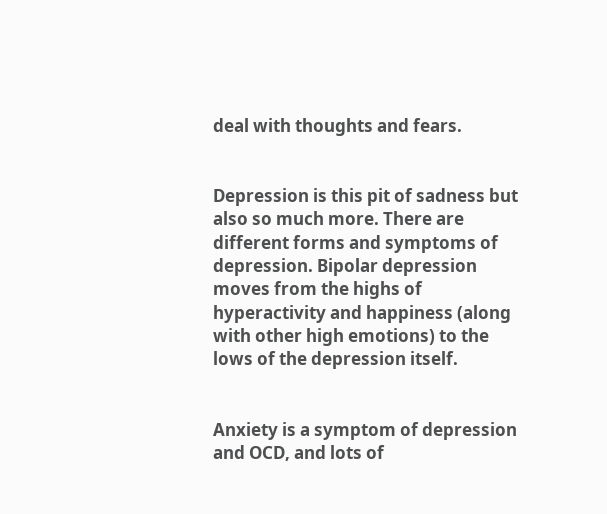deal with thoughts and fears.


Depression is this pit of sadness but also so much more. There are different forms and symptoms of depression. Bipolar depression moves from the highs of hyperactivity and happiness (along with other high emotions) to the lows of the depression itself.


Anxiety is a symptom of depression and OCD, and lots of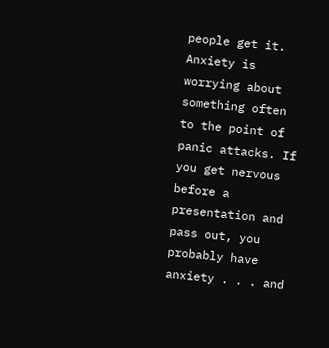people get it. Anxiety is worrying about something often to the point of panic attacks. If you get nervous before a presentation and pass out, you probably have anxiety . . . and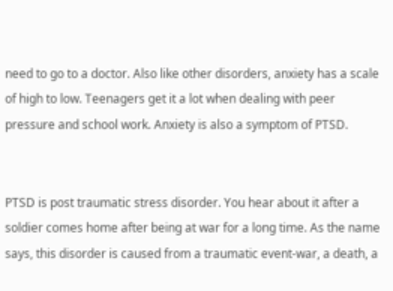need to go to a doctor. Also like other disorders, anxiety has a scale of high to low. Teenagers get it a lot when dealing with peer pressure and school work. Anxiety is also a symptom of PTSD.


PTSD is post traumatic stress disorder. You hear about it after a soldier comes home after being at war for a long time. As the name says, this disorder is caused from a traumatic event-war, a death, a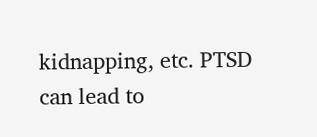kidnapping, etc. PTSD can lead to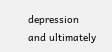depression and ultimately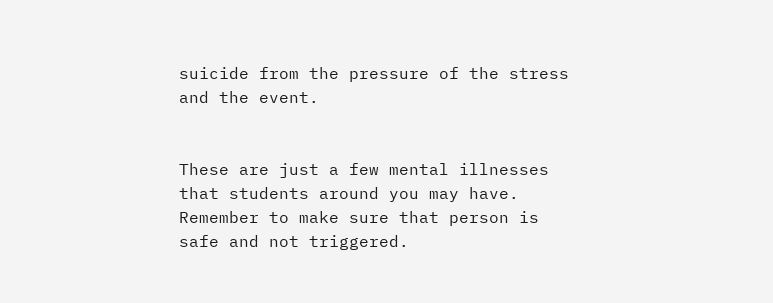suicide from the pressure of the stress and the event.


These are just a few mental illnesses that students around you may have. Remember to make sure that person is safe and not triggered.